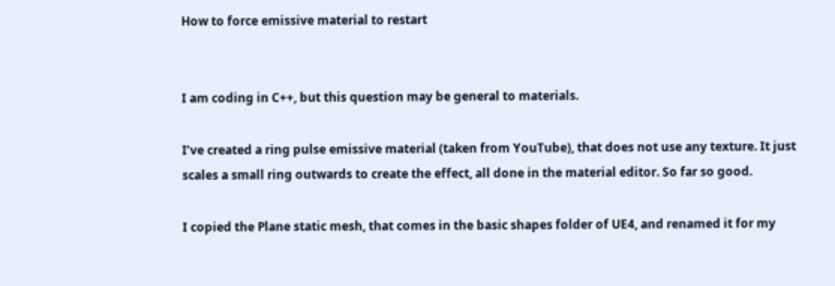How to force emissive material to restart


I am coding in C++, but this question may be general to materials.

I’ve created a ring pulse emissive material (taken from YouTube), that does not use any texture. It just scales a small ring outwards to create the effect, all done in the material editor. So far so good.

I copied the Plane static mesh, that comes in the basic shapes folder of UE4, and renamed it for my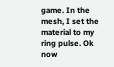game. In the mesh, I set the material to my ring pulse. Ok now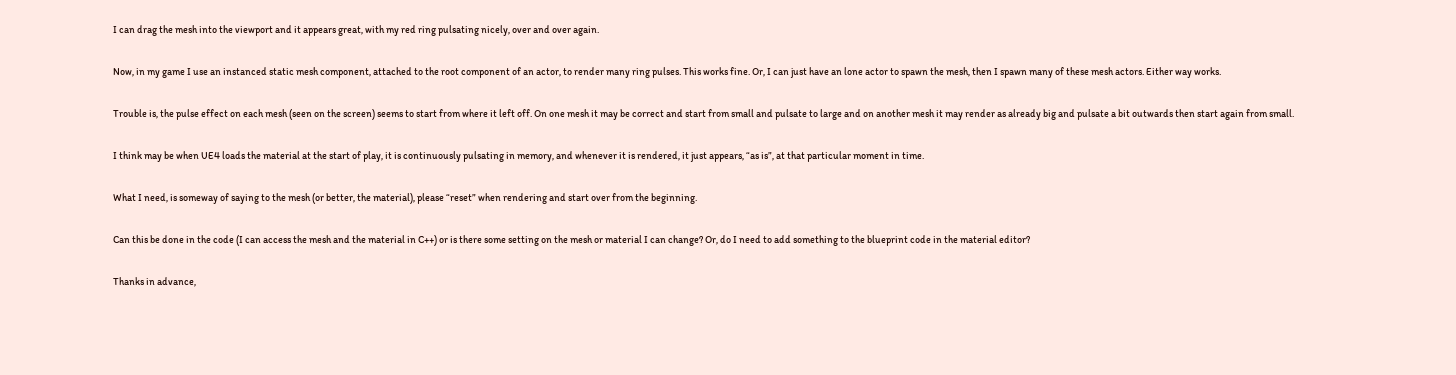I can drag the mesh into the viewport and it appears great, with my red ring pulsating nicely, over and over again.

Now, in my game I use an instanced static mesh component, attached to the root component of an actor, to render many ring pulses. This works fine. Or, I can just have an lone actor to spawn the mesh, then I spawn many of these mesh actors. Either way works.

Trouble is, the pulse effect on each mesh (seen on the screen) seems to start from where it left off. On one mesh it may be correct and start from small and pulsate to large and on another mesh it may render as already big and pulsate a bit outwards then start again from small.

I think may be when UE4 loads the material at the start of play, it is continuously pulsating in memory, and whenever it is rendered, it just appears, “as is”, at that particular moment in time.

What I need, is someway of saying to the mesh (or better, the material), please “reset” when rendering and start over from the beginning.

Can this be done in the code (I can access the mesh and the material in C++) or is there some setting on the mesh or material I can change? Or, do I need to add something to the blueprint code in the material editor?

Thanks in advance,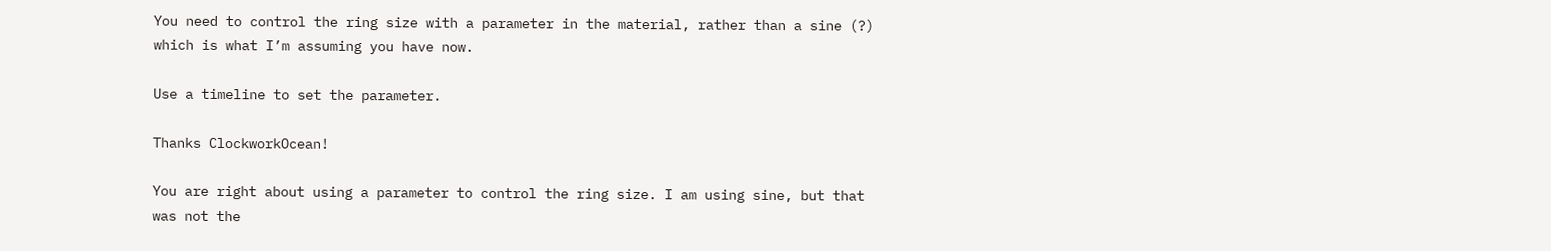You need to control the ring size with a parameter in the material, rather than a sine (?) which is what I’m assuming you have now.

Use a timeline to set the parameter.

Thanks ClockworkOcean!

You are right about using a parameter to control the ring size. I am using sine, but that was not the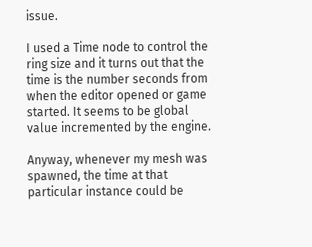issue.

I used a Time node to control the ring size and it turns out that the time is the number seconds from when the editor opened or game started. It seems to be global value incremented by the engine.

Anyway, whenever my mesh was spawned, the time at that particular instance could be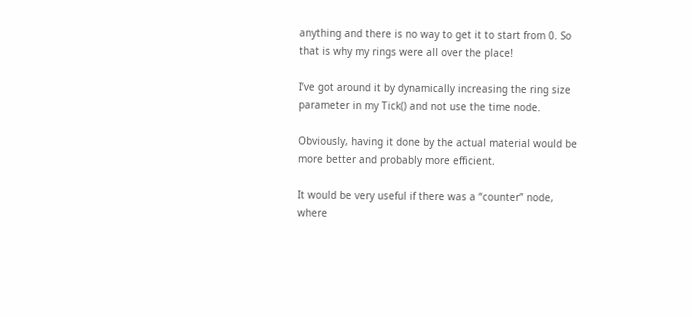anything and there is no way to get it to start from 0. So that is why my rings were all over the place!

I’ve got around it by dynamically increasing the ring size parameter in my Tick() and not use the time node.

Obviously, having it done by the actual material would be more better and probably more efficient.

It would be very useful if there was a “counter” node, where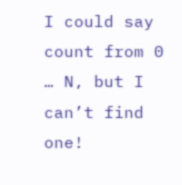I could say count from 0 … N, but I can’t find one!